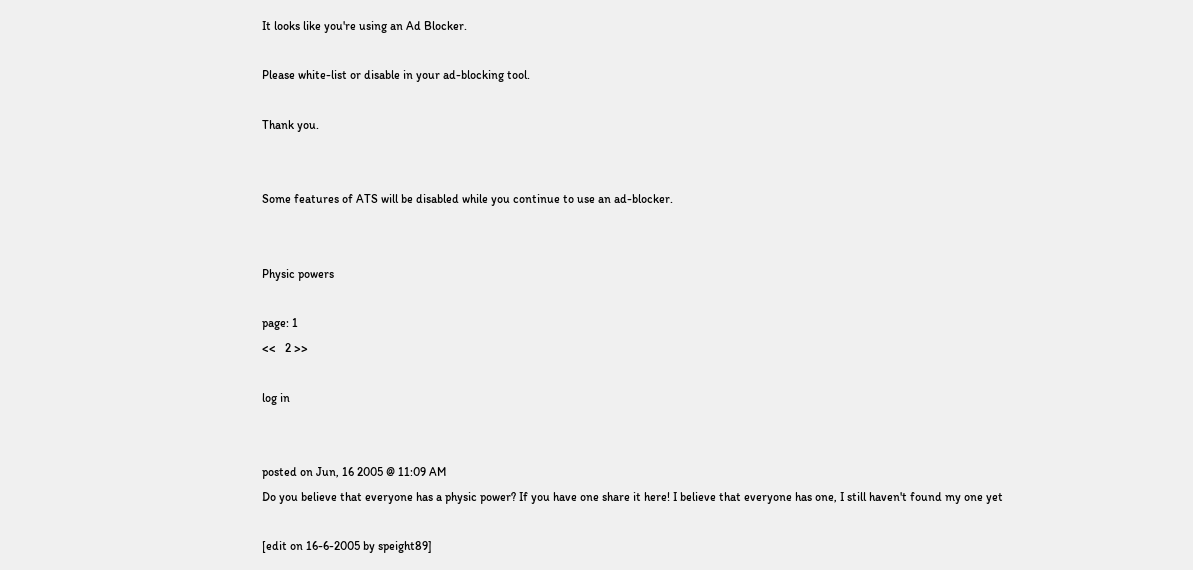It looks like you're using an Ad Blocker.

Please white-list or disable in your ad-blocking tool.

Thank you.


Some features of ATS will be disabled while you continue to use an ad-blocker.


Physic powers

page: 1
<<   2 >>

log in


posted on Jun, 16 2005 @ 11:09 AM
Do you believe that everyone has a physic power? If you have one share it here! I believe that everyone has one, I still haven't found my one yet

[edit on 16-6-2005 by speight89]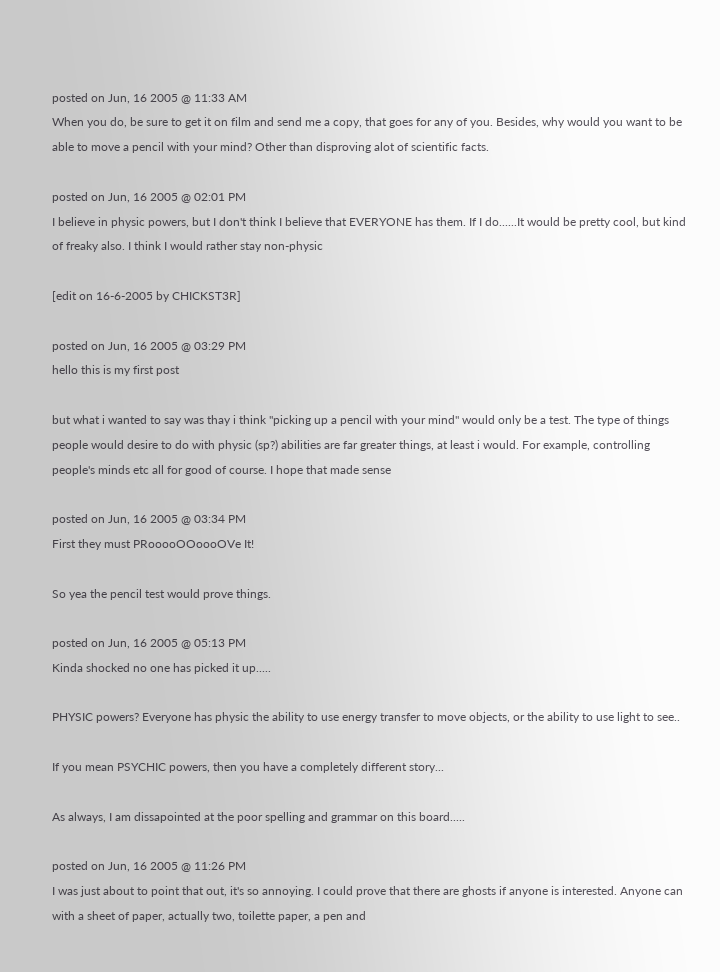posted on Jun, 16 2005 @ 11:33 AM
When you do, be sure to get it on film and send me a copy, that goes for any of you. Besides, why would you want to be able to move a pencil with your mind? Other than disproving alot of scientific facts.

posted on Jun, 16 2005 @ 02:01 PM
I believe in physic powers, but I don't think I believe that EVERYONE has them. If I do......It would be pretty cool, but kind of freaky also. I think I would rather stay non-physic

[edit on 16-6-2005 by CHICKST3R]

posted on Jun, 16 2005 @ 03:29 PM
hello this is my first post

but what i wanted to say was thay i think "picking up a pencil with your mind" would only be a test. The type of things people would desire to do with physic (sp?) abilities are far greater things, at least i would. For example, controlling people's minds etc all for good of course. I hope that made sense

posted on Jun, 16 2005 @ 03:34 PM
First they must PRooooOOoooOVe It!

So yea the pencil test would prove things.

posted on Jun, 16 2005 @ 05:13 PM
Kinda shocked no one has picked it up.....

PHYSIC powers? Everyone has physic the ability to use energy transfer to move objects, or the ability to use light to see..

If you mean PSYCHIC powers, then you have a completely different story...

As always, I am dissapointed at the poor spelling and grammar on this board.....

posted on Jun, 16 2005 @ 11:26 PM
I was just about to point that out, it's so annoying. I could prove that there are ghosts if anyone is interested. Anyone can with a sheet of paper, actually two, toilette paper, a pen and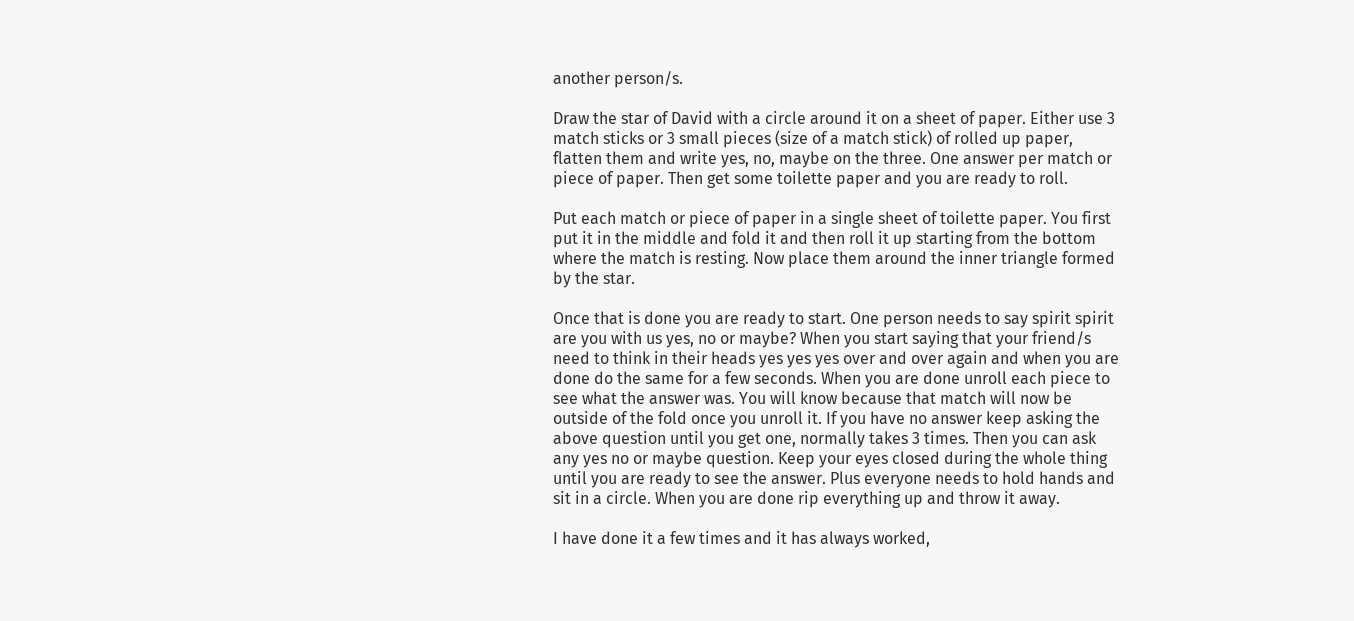another person/s.

Draw the star of David with a circle around it on a sheet of paper. Either use 3 match sticks or 3 small pieces (size of a match stick) of rolled up paper, flatten them and write yes, no, maybe on the three. One answer per match or piece of paper. Then get some toilette paper and you are ready to roll.

Put each match or piece of paper in a single sheet of toilette paper. You first put it in the middle and fold it and then roll it up starting from the bottom where the match is resting. Now place them around the inner triangle formed by the star.

Once that is done you are ready to start. One person needs to say spirit spirit are you with us yes, no or maybe? When you start saying that your friend/s need to think in their heads yes yes yes over and over again and when you are done do the same for a few seconds. When you are done unroll each piece to see what the answer was. You will know because that match will now be outside of the fold once you unroll it. If you have no answer keep asking the above question until you get one, normally takes 3 times. Then you can ask any yes no or maybe question. Keep your eyes closed during the whole thing until you are ready to see the answer. Plus everyone needs to hold hands and sit in a circle. When you are done rip everything up and throw it away.

I have done it a few times and it has always worked,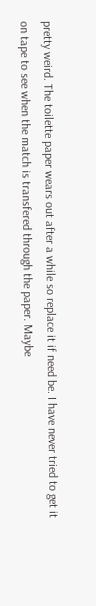pretty weird. The toilette paper wears out after a while so replace it if need be. I have never tried to get it on tape to see when the match is transfered through the paper. Maybe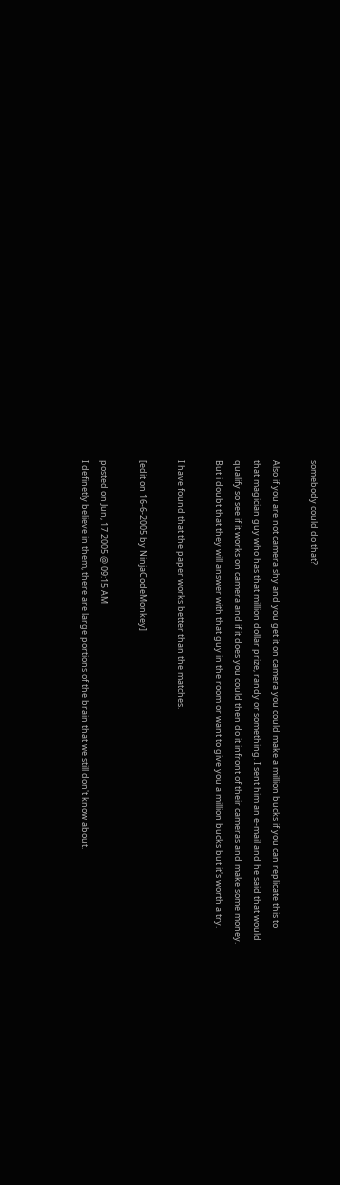somebody could do that?

Also if you are not camera shy and you get it on camera you could make a million bucks if you can replicate this to that magician guy who has that million dollar prize, randy or something. I sent him an e-mail and he said that would qualify so see if it works on camera and if it does you could then do it infront of their cameras and make some money. But i doubt that they will answer with that guy in the room or want to give you a million bucks but it's worth a try.

I have found that the paper works better than the matches.

[edit on 16-6-2005 by NinjaCodeMonkey]

posted on Jun, 17 2005 @ 09:15 AM
I definetly believe in them, there are large portions of the brain that we still don't know about.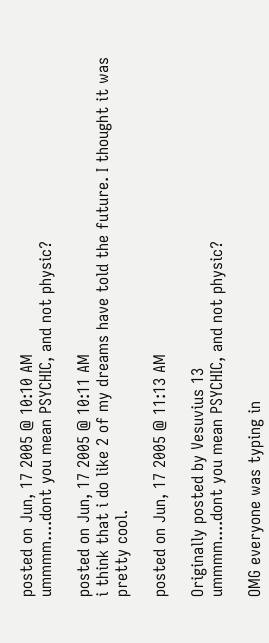posted on Jun, 17 2005 @ 10:10 AM
ummmm....dont you mean PSYCHIC, and not physic?

posted on Jun, 17 2005 @ 10:11 AM
i think that i do like 2 of my dreams have told the future. I thought it was pretty cool.

posted on Jun, 17 2005 @ 11:13 AM

Originally posted by Vesuvius 13
ummmm....dont you mean PSYCHIC, and not physic?

OMG everyone was typing in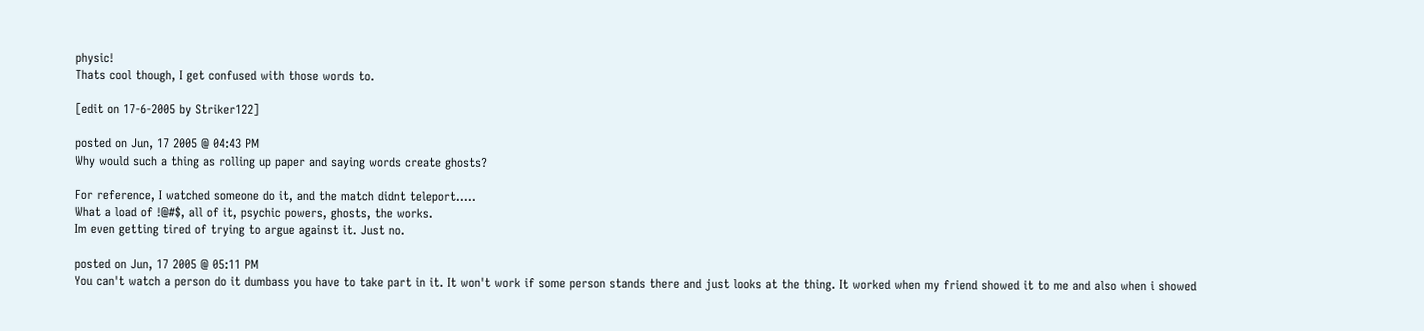physic!
Thats cool though, I get confused with those words to.

[edit on 17-6-2005 by Striker122]

posted on Jun, 17 2005 @ 04:43 PM
Why would such a thing as rolling up paper and saying words create ghosts?

For reference, I watched someone do it, and the match didnt teleport.....
What a load of !@#$, all of it, psychic powers, ghosts, the works.
Im even getting tired of trying to argue against it. Just no.

posted on Jun, 17 2005 @ 05:11 PM
You can't watch a person do it dumbass you have to take part in it. It won't work if some person stands there and just looks at the thing. It worked when my friend showed it to me and also when i showed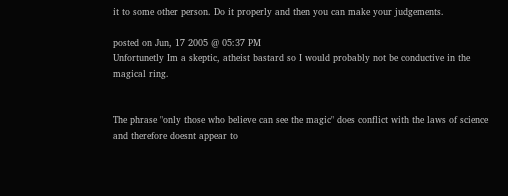it to some other person. Do it properly and then you can make your judgements.

posted on Jun, 17 2005 @ 05:37 PM
Unfortunetly Im a skeptic, atheist bastard so I would probably not be conductive in the magical ring.


The phrase "only those who believe can see the magic" does conflict with the laws of science and therefore doesnt appear to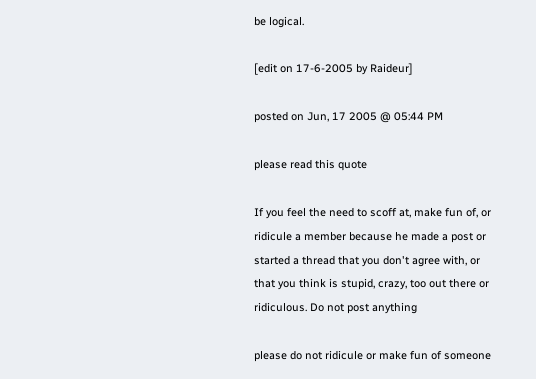be logical.

[edit on 17-6-2005 by Raideur]

posted on Jun, 17 2005 @ 05:44 PM

please read this quote

If you feel the need to scoff at, make fun of, or ridicule a member because he made a post or started a thread that you don't agree with, or that you think is stupid, crazy, too out there or ridiculous. Do not post anything

please do not ridicule or make fun of someone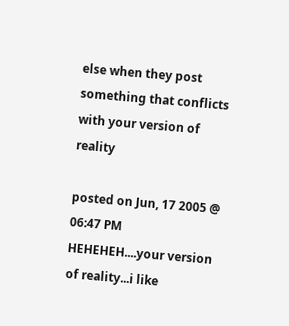else when they post something that conflicts with your version of reality

posted on Jun, 17 2005 @ 06:47 PM
HEHEHEH....your version of reality...i like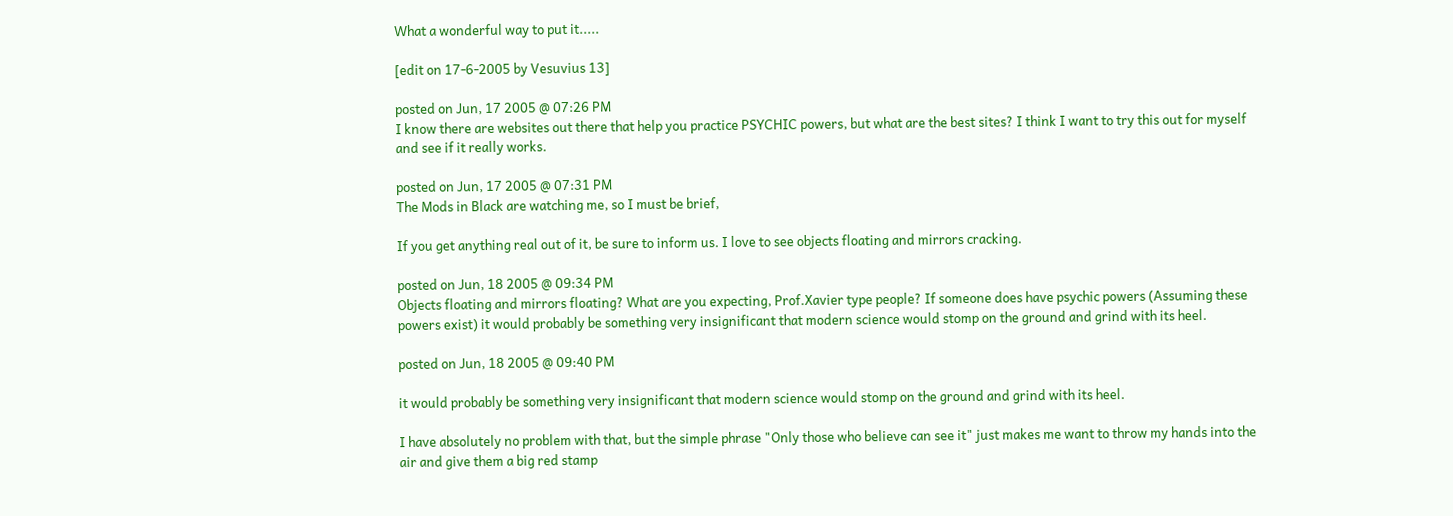What a wonderful way to put it.....

[edit on 17-6-2005 by Vesuvius 13]

posted on Jun, 17 2005 @ 07:26 PM
I know there are websites out there that help you practice PSYCHIC powers, but what are the best sites? I think I want to try this out for myself and see if it really works.

posted on Jun, 17 2005 @ 07:31 PM
The Mods in Black are watching me, so I must be brief,

If you get anything real out of it, be sure to inform us. I love to see objects floating and mirrors cracking.

posted on Jun, 18 2005 @ 09:34 PM
Objects floating and mirrors floating? What are you expecting, Prof.Xavier type people? If someone does have psychic powers (Assuming these powers exist) it would probably be something very insignificant that modern science would stomp on the ground and grind with its heel.

posted on Jun, 18 2005 @ 09:40 PM

it would probably be something very insignificant that modern science would stomp on the ground and grind with its heel.

I have absolutely no problem with that, but the simple phrase "Only those who believe can see it" just makes me want to throw my hands into the air and give them a big red stamp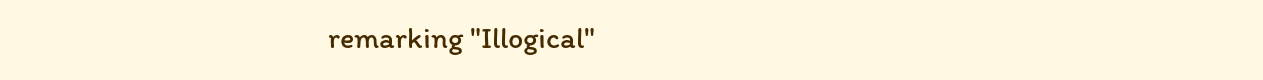remarking "Illogical"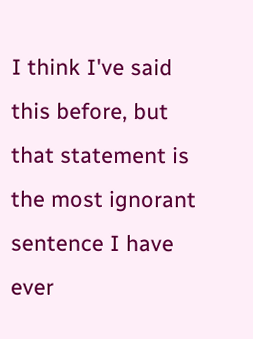I think I've said this before, but that statement is the most ignorant sentence I have ever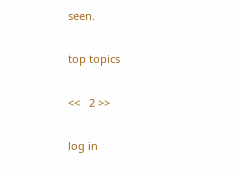seen.

top topics

<<   2 >>

log in